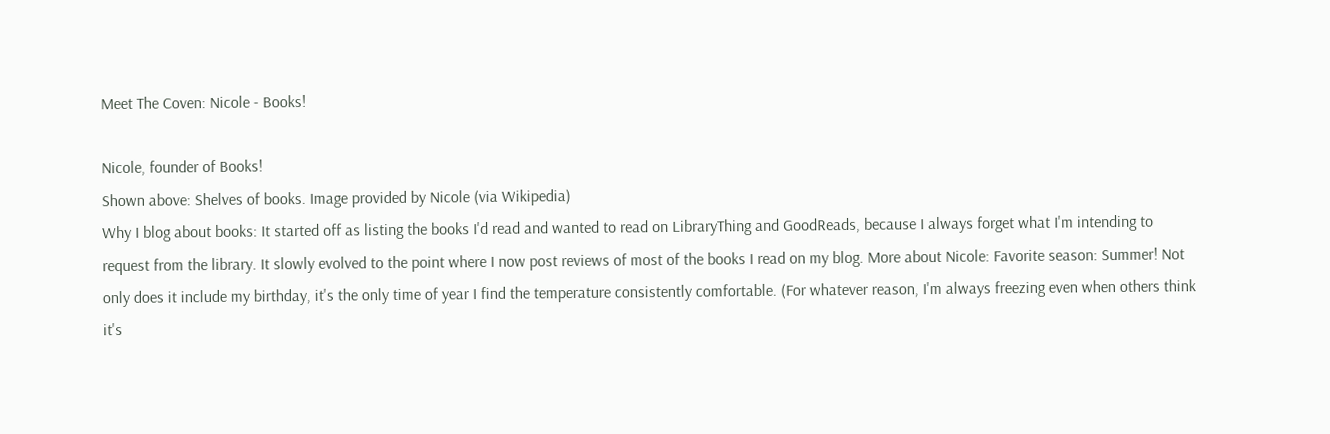Meet The Coven: Nicole - Books!

Nicole, founder of Books!
Shown above: Shelves of books. Image provided by Nicole (via Wikipedia)
Why I blog about books: It started off as listing the books I'd read and wanted to read on LibraryThing and GoodReads, because I always forget what I'm intending to request from the library. It slowly evolved to the point where I now post reviews of most of the books I read on my blog. More about Nicole: Favorite season: Summer! Not only does it include my birthday, it's the only time of year I find the temperature consistently comfortable. (For whatever reason, I'm always freezing even when others think it's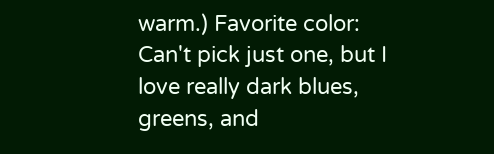warm.) Favorite color: Can't pick just one, but I love really dark blues, greens, and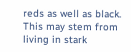reds as well as black. This may stem from living in stark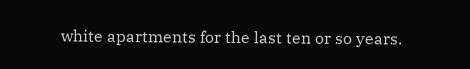white apartments for the last ten or so years.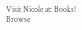Visit Nicole at: Books! Browse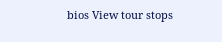bios View tour stops